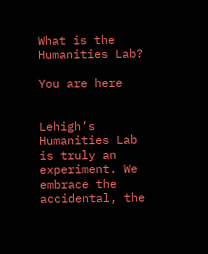What is the Humanities Lab?

You are here


Lehigh’s Humanities Lab is truly an experiment. We embrace the accidental, the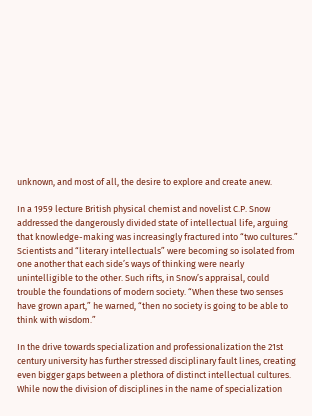unknown, and most of all, the desire to explore and create anew.

In a 1959 lecture British physical chemist and novelist C.P. Snow addressed the dangerously divided state of intellectual life, arguing that knowledge-making was increasingly fractured into “two cultures.” Scientists and “literary intellectuals” were becoming so isolated from one another that each side’s ways of thinking were nearly unintelligible to the other. Such rifts, in Snow’s appraisal, could trouble the foundations of modern society. “When these two senses have grown apart,” he warned, “then no society is going to be able to think with wisdom.”

In the drive towards specialization and professionalization the 21st century university has further stressed disciplinary fault lines, creating even bigger gaps between a plethora of distinct intellectual cultures. While now the division of disciplines in the name of specialization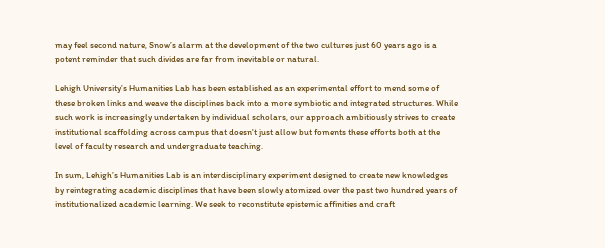may feel second nature, Snow’s alarm at the development of the two cultures just 60 years ago is a potent reminder that such divides are far from inevitable or natural.

Lehigh University’s Humanities Lab has been established as an experimental effort to mend some of these broken links and weave the disciplines back into a more symbiotic and integrated structures. While such work is increasingly undertaken by individual scholars, our approach ambitiously strives to create institutional scaffolding across campus that doesn't just allow but foments these efforts both at the level of faculty research and undergraduate teaching.

In sum, Lehigh’s Humanities Lab is an interdisciplinary experiment designed to create new knowledges by reintegrating academic disciplines that have been slowly atomized over the past two hundred years of institutionalized academic learning. We seek to reconstitute epistemic affinities and craft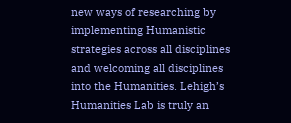new ways of researching by implementing Humanistic strategies across all disciplines and welcoming all disciplines into the Humanities. Lehigh’s Humanities Lab is truly an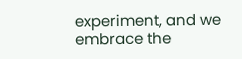experiment, and we embrace the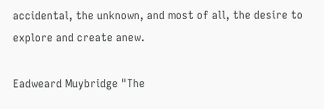accidental, the unknown, and most of all, the desire to explore and create anew.

Eadweard Muybridge "The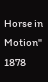Horse in Motion" 1878